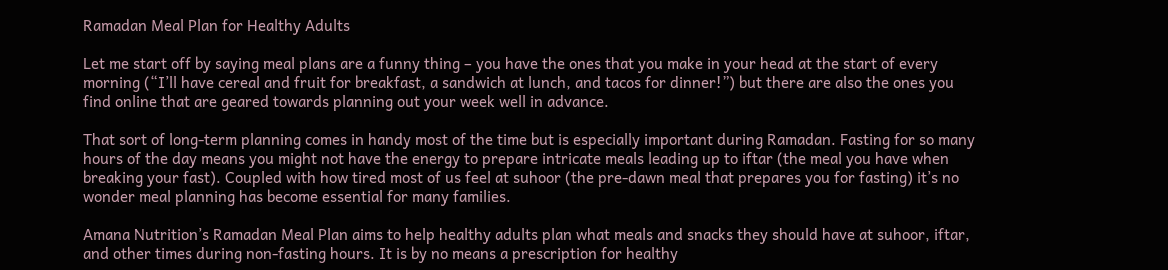Ramadan Meal Plan for Healthy Adults

Let me start off by saying meal plans are a funny thing – you have the ones that you make in your head at the start of every morning (“I’ll have cereal and fruit for breakfast, a sandwich at lunch, and tacos for dinner!”) but there are also the ones you find online that are geared towards planning out your week well in advance.

That sort of long-term planning comes in handy most of the time but is especially important during Ramadan. Fasting for so many hours of the day means you might not have the energy to prepare intricate meals leading up to iftar (the meal you have when breaking your fast). Coupled with how tired most of us feel at suhoor (the pre-dawn meal that prepares you for fasting) it’s no wonder meal planning has become essential for many families.

Amana Nutrition’s Ramadan Meal Plan aims to help healthy adults plan what meals and snacks they should have at suhoor, iftar, and other times during non-fasting hours. It is by no means a prescription for healthy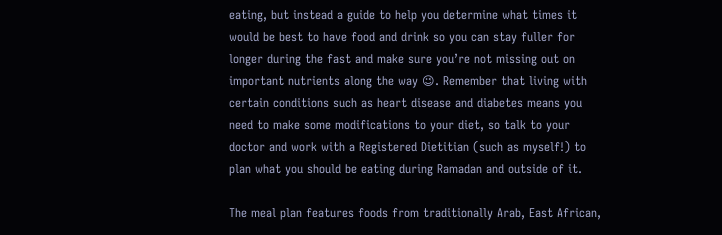eating, but instead a guide to help you determine what times it would be best to have food and drink so you can stay fuller for longer during the fast and make sure you’re not missing out on important nutrients along the way 😉. Remember that living with certain conditions such as heart disease and diabetes means you need to make some modifications to your diet, so talk to your doctor and work with a Registered Dietitian (such as myself!) to plan what you should be eating during Ramadan and outside of it.

The meal plan features foods from traditionally Arab, East African,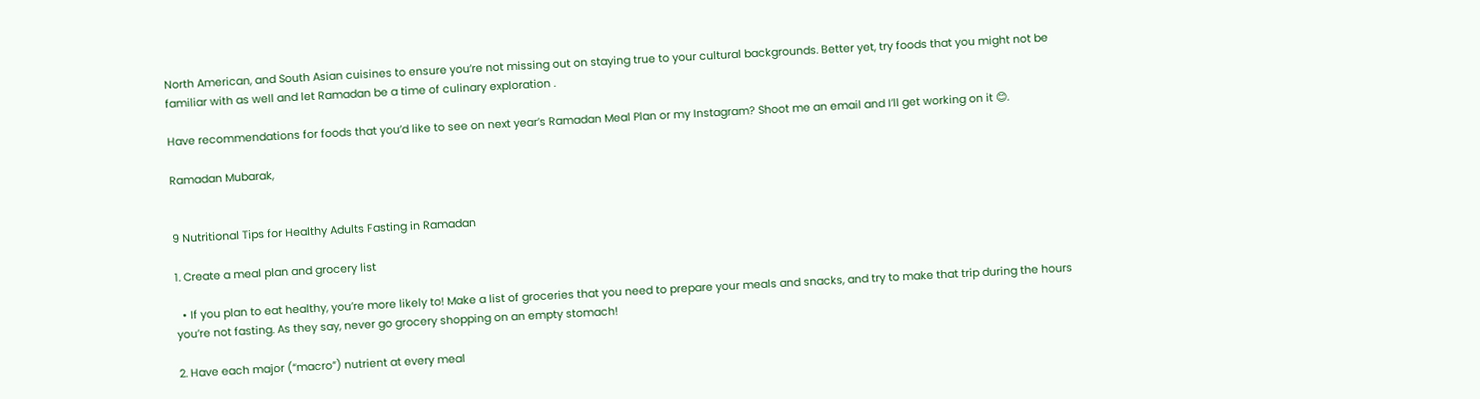North American, and South Asian cuisines to ensure you’re not missing out on staying true to your cultural backgrounds. Better yet, try foods that you might not be familiar with as well and let Ramadan be a time of culinary exploration .

Have recommendations for foods that you’d like to see on next year’s Ramadan Meal Plan or my Instagram? Shoot me an email and I’ll get working on it 😊.

Ramadan Mubarak,


9 Nutritional Tips for Healthy Adults Fasting in Ramadan

1. Create a meal plan and grocery list

  • If you plan to eat healthy, you’re more likely to! Make a list of groceries that you need to prepare your meals and snacks, and try to make that trip during the hours you’re not fasting. As they say, never go grocery shopping on an empty stomach!

2. Have each major (“macro”) nutrient at every meal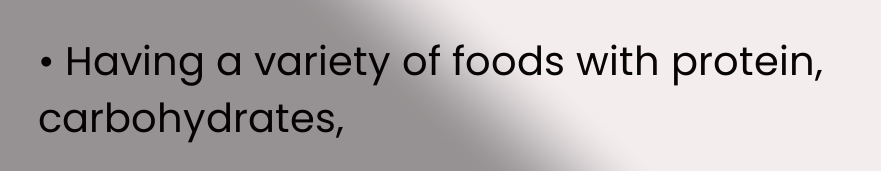• Having a variety of foods with protein, carbohydrates,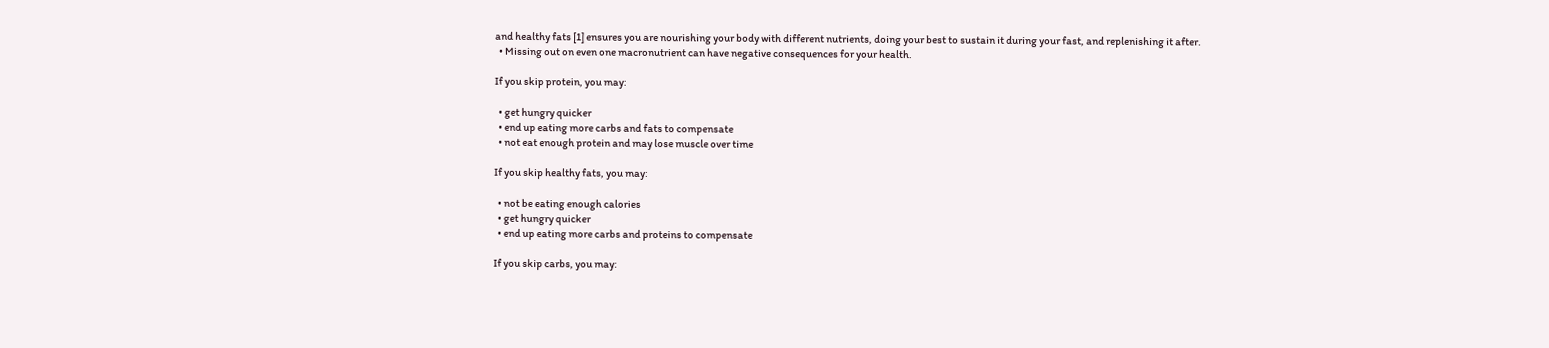and healthy fats [1] ensures you are nourishing your body with different nutrients, doing your best to sustain it during your fast, and replenishing it after.
  • Missing out on even one macronutrient can have negative consequences for your health.

If you skip protein, you may:

  • get hungry quicker
  • end up eating more carbs and fats to compensate
  • not eat enough protein and may lose muscle over time

If you skip healthy fats, you may:

  • not be eating enough calories
  • get hungry quicker
  • end up eating more carbs and proteins to compensate

If you skip carbs, you may: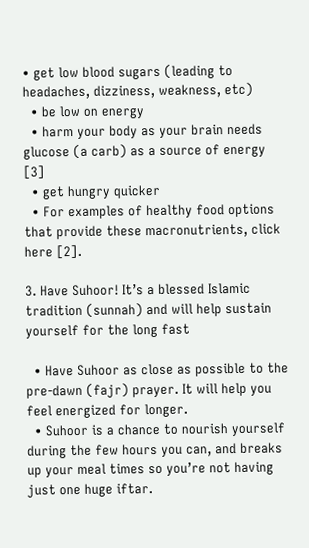• get low blood sugars (leading to headaches, dizziness, weakness, etc)
  • be low on energy
  • harm your body as your brain needs glucose (a carb) as a source of energy [3]
  • get hungry quicker
  • For examples of healthy food options that provide these macronutrients, click here [2].

3. Have Suhoor! It’s a blessed Islamic tradition (sunnah) and will help sustain yourself for the long fast

  • Have Suhoor as close as possible to the pre-dawn (fajr) prayer. It will help you feel energized for longer.
  • Suhoor is a chance to nourish yourself during the few hours you can, and breaks up your meal times so you’re not having just one huge iftar.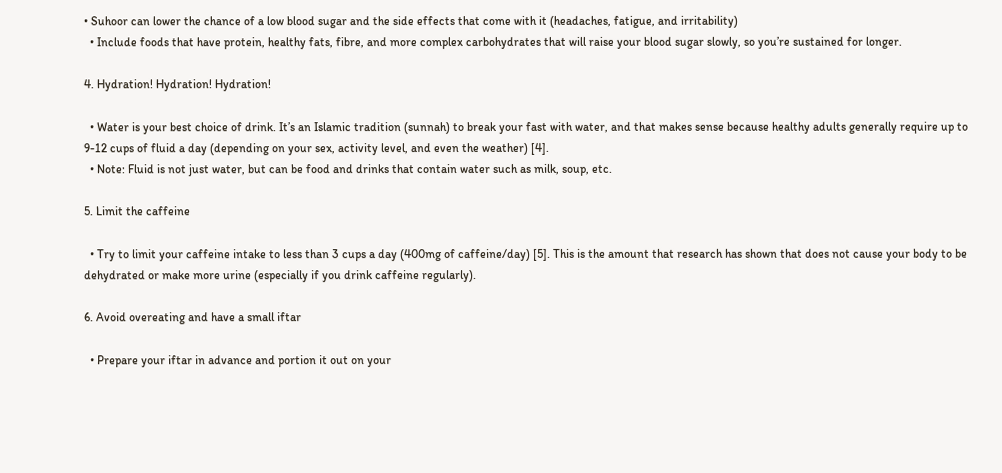• Suhoor can lower the chance of a low blood sugar and the side effects that come with it (headaches, fatigue, and irritability)
  • Include foods that have protein, healthy fats, fibre, and more complex carbohydrates that will raise your blood sugar slowly, so you’re sustained for longer.

4. Hydration! Hydration! Hydration!

  • Water is your best choice of drink. It’s an Islamic tradition (sunnah) to break your fast with water, and that makes sense because healthy adults generally require up to 9-12 cups of fluid a day (depending on your sex, activity level, and even the weather) [4].
  • Note: Fluid is not just water, but can be food and drinks that contain water such as milk, soup, etc.

5. Limit the caffeine

  • Try to limit your caffeine intake to less than 3 cups a day (400mg of caffeine/day) [5]. This is the amount that research has shown that does not cause your body to be dehydrated or make more urine (especially if you drink caffeine regularly).

6. Avoid overeating and have a small iftar

  • Prepare your iftar in advance and portion it out on your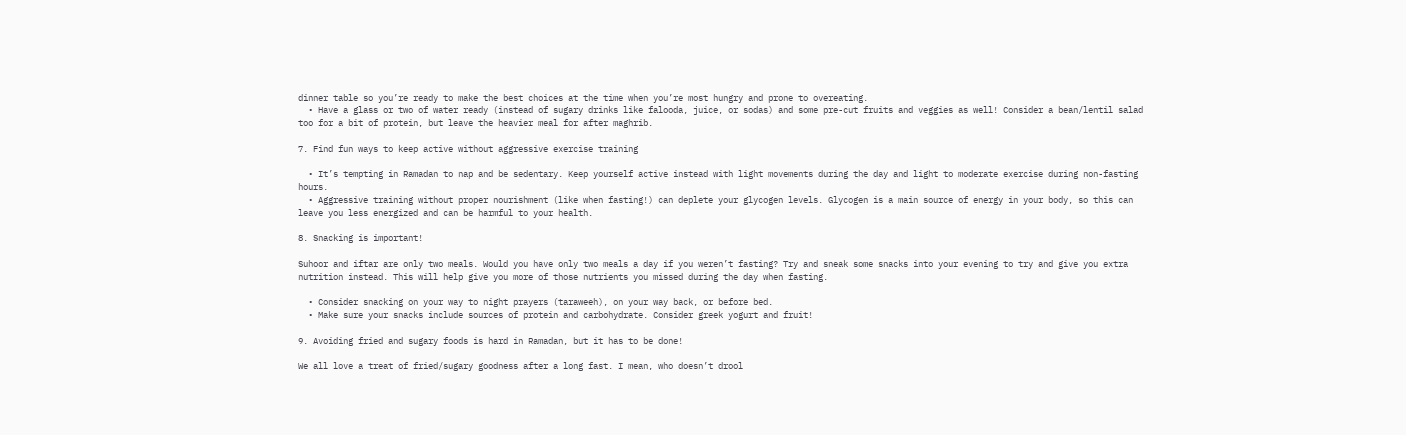dinner table so you’re ready to make the best choices at the time when you’re most hungry and prone to overeating.
  • Have a glass or two of water ready (instead of sugary drinks like falooda, juice, or sodas) and some pre-cut fruits and veggies as well! Consider a bean/lentil salad too for a bit of protein, but leave the heavier meal for after maghrib.

7. Find fun ways to keep active without aggressive exercise training

  • It’s tempting in Ramadan to nap and be sedentary. Keep yourself active instead with light movements during the day and light to moderate exercise during non-fasting hours.
  • Aggressive training without proper nourishment (like when fasting!) can deplete your glycogen levels. Glycogen is a main source of energy in your body, so this can leave you less energized and can be harmful to your health.

8. Snacking is important!

Suhoor and iftar are only two meals. Would you have only two meals a day if you weren’t fasting? Try and sneak some snacks into your evening to try and give you extra nutrition instead. This will help give you more of those nutrients you missed during the day when fasting.

  • Consider snacking on your way to night prayers (taraweeh), on your way back, or before bed.
  • Make sure your snacks include sources of protein and carbohydrate. Consider greek yogurt and fruit!

9. Avoiding fried and sugary foods is hard in Ramadan, but it has to be done!

We all love a treat of fried/sugary goodness after a long fast. I mean, who doesn’t drool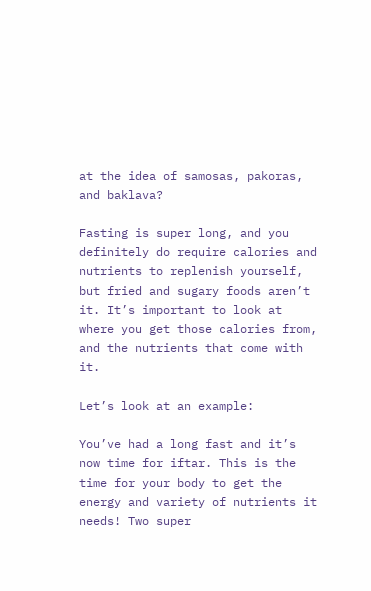at the idea of samosas, pakoras, and baklava?

Fasting is super long, and you definitely do require calories and nutrients to replenish yourself, but fried and sugary foods aren’t it. It’s important to look at where you get those calories from, and the nutrients that come with it.

Let’s look at an example:

You’ve had a long fast and it’s now time for iftar. This is the time for your body to get the energy and variety of nutrients it needs! Two super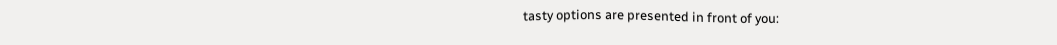tasty options are presented in front of you: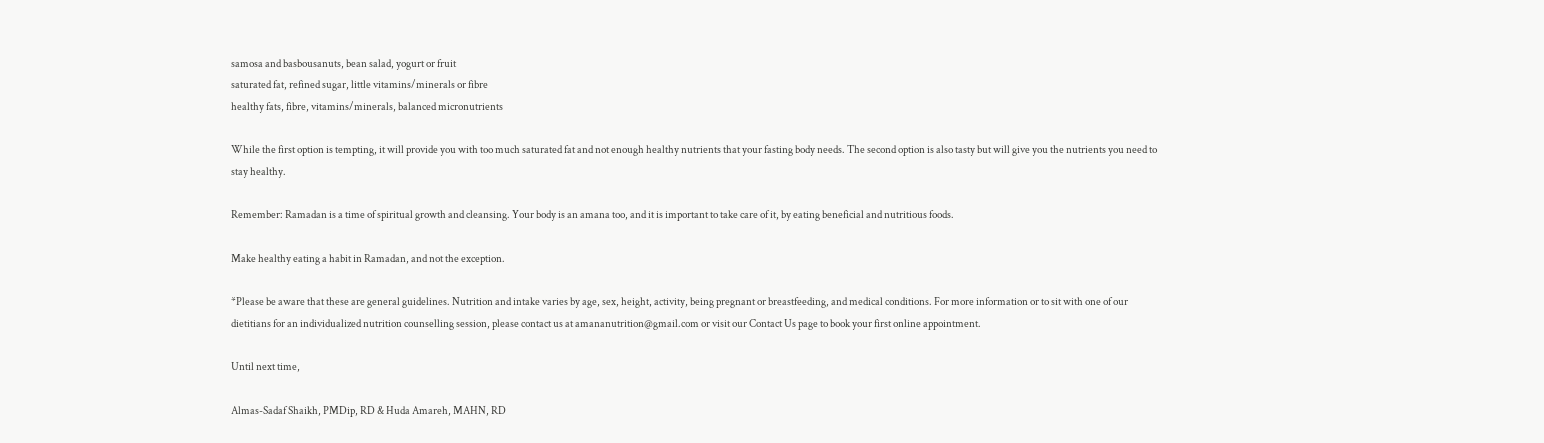samosa and basbousanuts, bean salad, yogurt or fruit
saturated fat, refined sugar, little vitamins/minerals or fibre
healthy fats, fibre, vitamins/minerals, balanced micronutrients

While the first option is tempting, it will provide you with too much saturated fat and not enough healthy nutrients that your fasting body needs. The second option is also tasty but will give you the nutrients you need to stay healthy.

Remember: Ramadan is a time of spiritual growth and cleansing. Your body is an amana too, and it is important to take care of it, by eating beneficial and nutritious foods.

Make healthy eating a habit in Ramadan, and not the exception.

*Please be aware that these are general guidelines. Nutrition and intake varies by age, sex, height, activity, being pregnant or breastfeeding, and medical conditions. For more information or to sit with one of our dietitians for an individualized nutrition counselling session, please contact us at amananutrition@gmail.com or visit our Contact Us page to book your first online appointment.

Until next time,

Almas-Sadaf Shaikh, PMDip, RD & Huda Amareh, MAHN, RD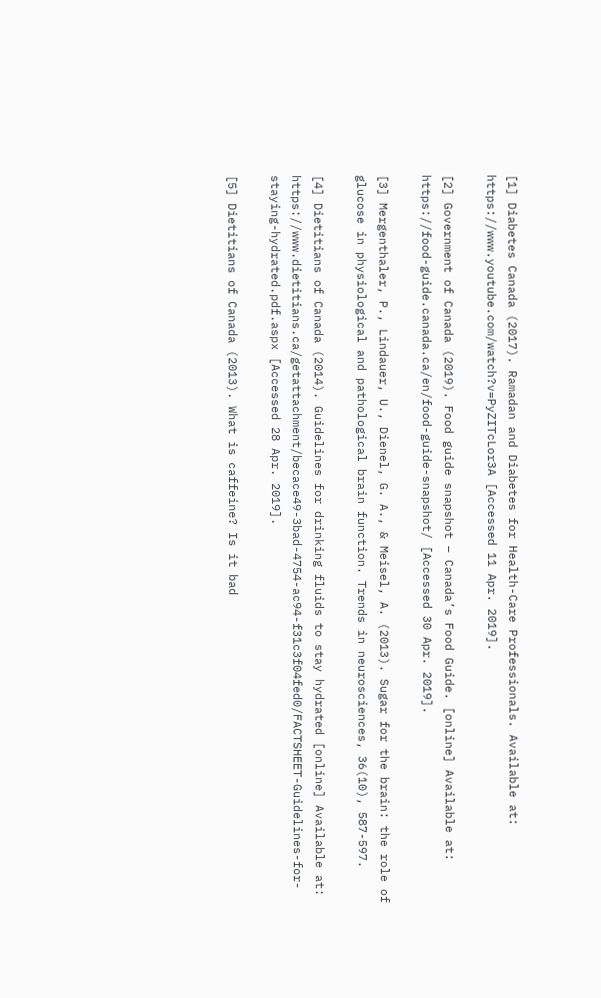[1] Diabetes Canada (2017). Ramadan and Diabetes for Health-Care Professionals. Available at: https://www.youtube.com/watch?v=PyZITcLor3A [Accessed 11 Apr. 2019].

[2] Government of Canada (2019). Food guide snapshot – Canada’s Food Guide. [online] Available at: https://food-guide.canada.ca/en/food-guide-snapshot/ [Accessed 30 Apr. 2019].

[3] Mergenthaler, P., Lindauer, U., Dienel, G. A., & Meisel, A. (2013). Sugar for the brain: the role of glucose in physiological and pathological brain function. Trends in neurosciences, 36(10), 587-597.

[4] Dietitians of Canada (2014). Guidelines for drinking fluids to stay hydrated [online] Available at: https://www.dietitians.ca/getattachment/becace49-3bad-4754-ac94-f31c3f04fed0/FACTSHEET-Guidelines-for-staying-hydrated.pdf.aspx [Accessed 28 Apr. 2019].

[5] Dietitians of Canada (2013). What is caffeine? Is it bad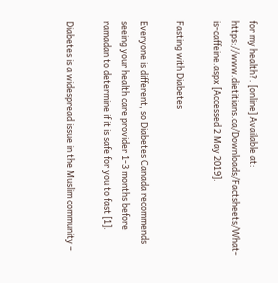for my health?. [online] Available at: https://www.dietitians.ca/Downloads/Factsheets/What-is-caffeine.aspx [Accessed 2 May 2019].

Fasting with Diabetes

Everyone is different, so Diabetes Canada recommends seeing your health care provider 1-3 months before ramadan to determine if it is safe for you to fast [1].

Diabetes is a widespread issue in the Muslim community –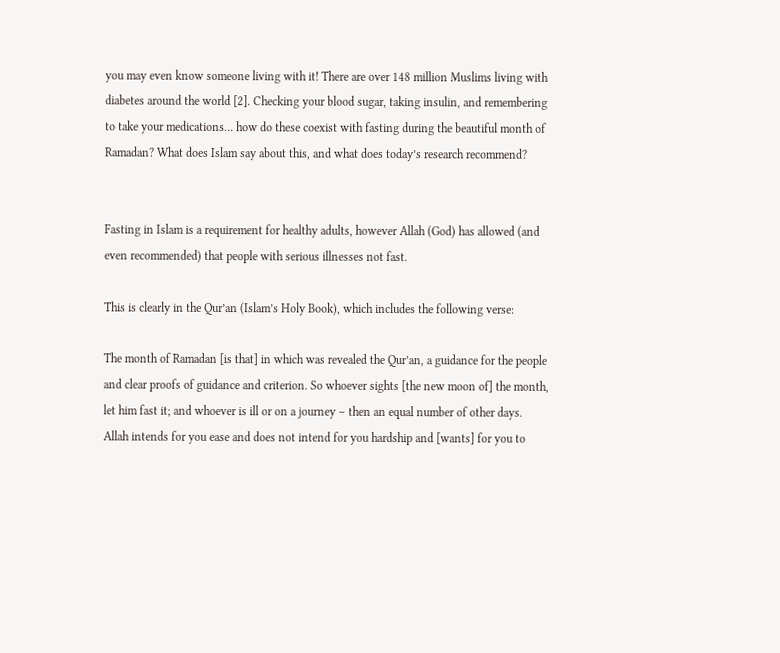you may even know someone living with it! There are over 148 million Muslims living with diabetes around the world [2]. Checking your blood sugar, taking insulin, and remembering to take your medications… how do these coexist with fasting during the beautiful month of Ramadan? What does Islam say about this, and what does today’s research recommend?


Fasting in Islam is a requirement for healthy adults, however Allah (God) has allowed (and even recommended) that people with serious illnesses not fast.

This is clearly in the Qur’an (Islam’s Holy Book), which includes the following verse:

The month of Ramadan [is that] in which was revealed the Qur’an, a guidance for the people and clear proofs of guidance and criterion. So whoever sights [the new moon of] the month, let him fast it; and whoever is ill or on a journey – then an equal number of other days. Allah intends for you ease and does not intend for you hardship and [wants] for you to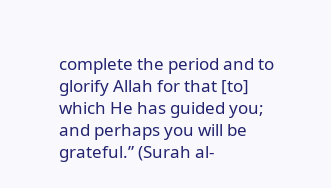complete the period and to glorify Allah for that [to] which He has guided you; and perhaps you will be grateful.” (Surah al-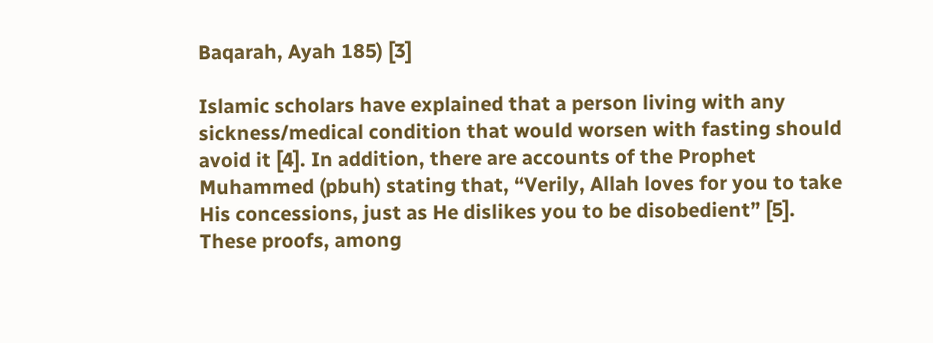Baqarah, Ayah 185) [3]

Islamic scholars have explained that a person living with any sickness/medical condition that would worsen with fasting should avoid it [4]. In addition, there are accounts of the Prophet Muhammed (pbuh) stating that, “Verily, Allah loves for you to take His concessions, just as He dislikes you to be disobedient” [5]. These proofs, among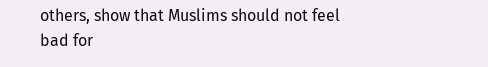others, show that Muslims should not feel bad for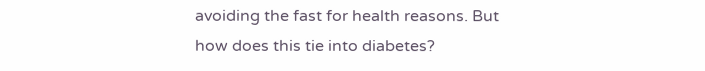avoiding the fast for health reasons. But how does this tie into diabetes?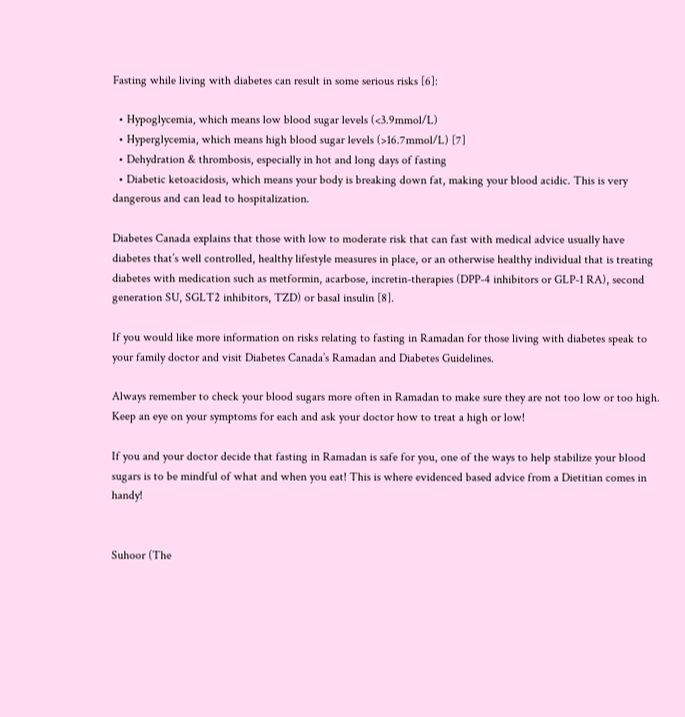Fasting while living with diabetes can result in some serious risks [6]:

  • Hypoglycemia, which means low blood sugar levels (<3.9mmol/L)
  • Hyperglycemia, which means high blood sugar levels (>16.7mmol/L) [7]
  • Dehydration & thrombosis, especially in hot and long days of fasting
  • Diabetic ketoacidosis, which means your body is breaking down fat, making your blood acidic. This is very dangerous and can lead to hospitalization.

Diabetes Canada explains that those with low to moderate risk that can fast with medical advice usually have diabetes that’s well controlled, healthy lifestyle measures in place, or an otherwise healthy individual that is treating diabetes with medication such as metformin, acarbose, incretin-therapies (DPP-4 inhibitors or GLP-1 RA), second generation SU, SGLT2 inhibitors, TZD) or basal insulin [8].

If you would like more information on risks relating to fasting in Ramadan for those living with diabetes speak to your family doctor and visit Diabetes Canada’s Ramadan and Diabetes Guidelines.

Always remember to check your blood sugars more often in Ramadan to make sure they are not too low or too high. Keep an eye on your symptoms for each and ask your doctor how to treat a high or low!

If you and your doctor decide that fasting in Ramadan is safe for you, one of the ways to help stabilize your blood sugars is to be mindful of what and when you eat! This is where evidenced based advice from a Dietitian comes in handy!


Suhoor (The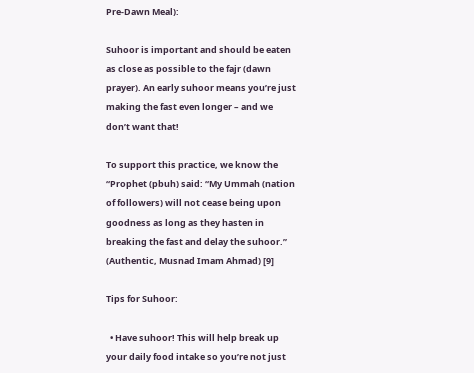Pre-Dawn Meal):

Suhoor is important and should be eaten as close as possible to the fajr (dawn prayer). An early suhoor means you’re just making the fast even longer – and we don’t want that!

To support this practice, we know the “Prophet (pbuh) said: “My Ummah (nation of followers) will not cease being upon goodness as long as they hasten in breaking the fast and delay the suhoor.” (Authentic, Musnad Imam Ahmad) [9]

Tips for Suhoor:

  • Have suhoor! This will help break up your daily food intake so you’re not just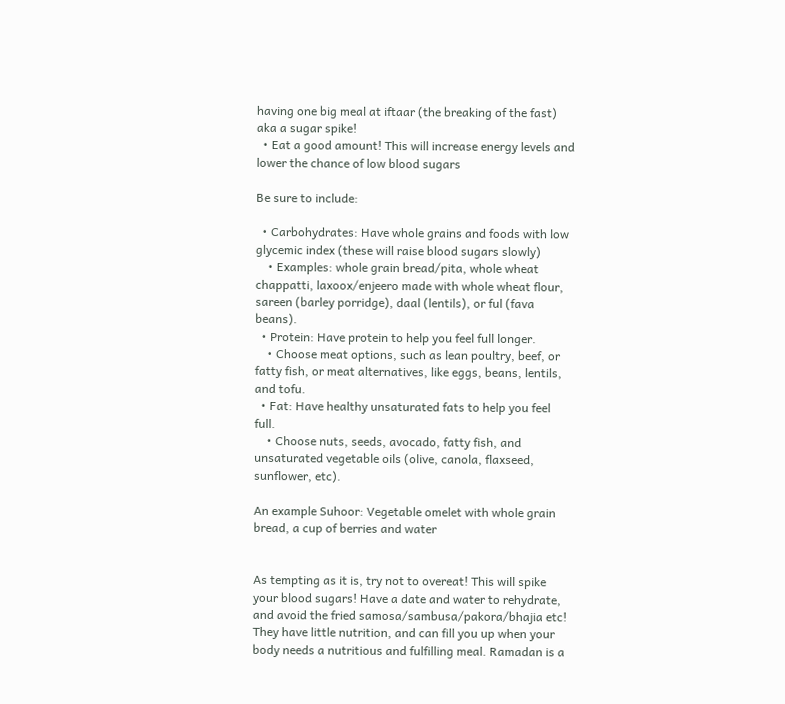having one big meal at iftaar (the breaking of the fast) aka a sugar spike!
  • Eat a good amount! This will increase energy levels and lower the chance of low blood sugars

Be sure to include:

  • Carbohydrates: Have whole grains and foods with low glycemic index (these will raise blood sugars slowly)
    • Examples: whole grain bread/pita, whole wheat chappatti, laxoox/enjeero made with whole wheat flour, sareen (barley porridge), daal (lentils), or ful (fava beans).
  • Protein: Have protein to help you feel full longer.
    • Choose meat options, such as lean poultry, beef, or fatty fish, or meat alternatives, like eggs, beans, lentils, and tofu.
  • Fat: Have healthy unsaturated fats to help you feel full.
    • Choose nuts, seeds, avocado, fatty fish, and unsaturated vegetable oils (olive, canola, flaxseed, sunflower, etc).

An example Suhoor: Vegetable omelet with whole grain bread, a cup of berries and water


As tempting as it is, try not to overeat! This will spike your blood sugars! Have a date and water to rehydrate, and avoid the fried samosa/sambusa/pakora/bhajia etc! They have little nutrition, and can fill you up when your body needs a nutritious and fulfilling meal. Ramadan is a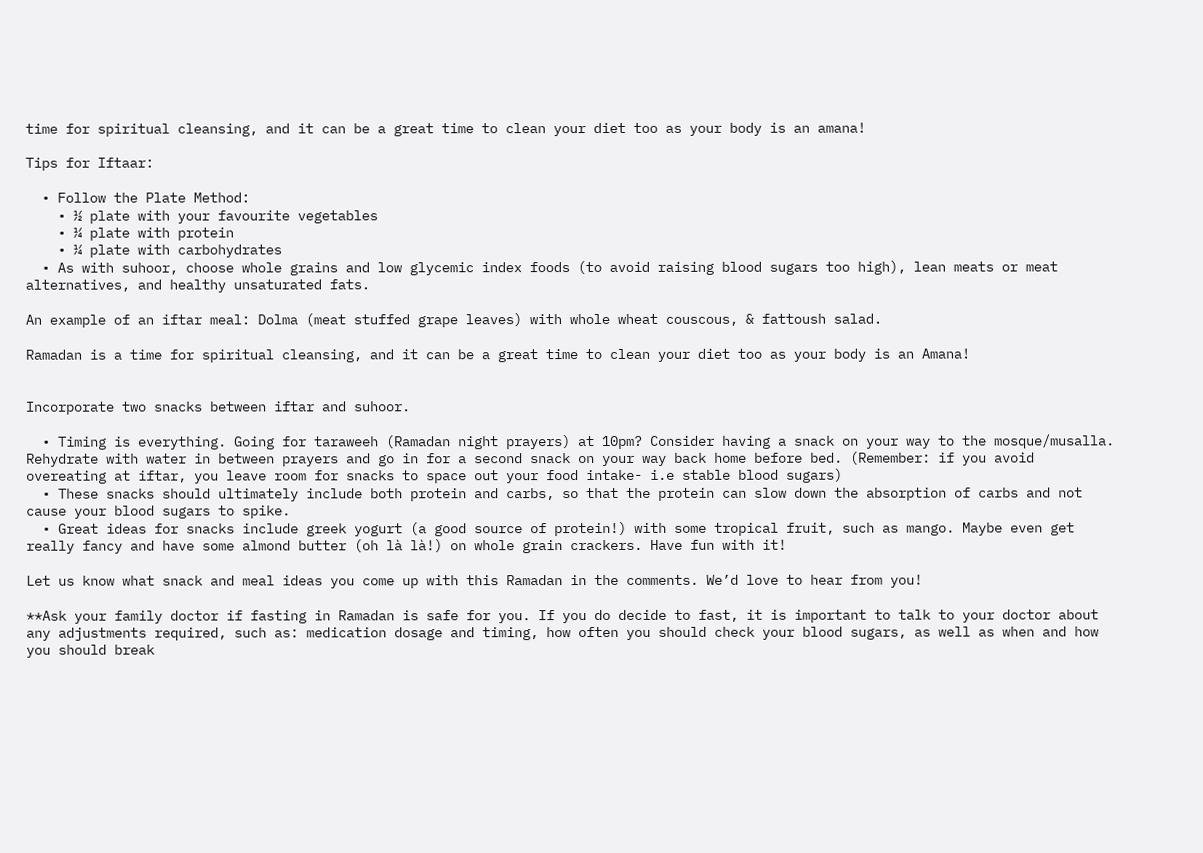time for spiritual cleansing, and it can be a great time to clean your diet too as your body is an amana!

Tips for Iftaar:

  • Follow the Plate Method:
    • ½ plate with your favourite vegetables
    • ¼ plate with protein
    • ¼ plate with carbohydrates
  • As with suhoor, choose whole grains and low glycemic index foods (to avoid raising blood sugars too high), lean meats or meat alternatives, and healthy unsaturated fats.

An example of an iftar meal: Dolma (meat stuffed grape leaves) with whole wheat couscous, & fattoush salad.

Ramadan is a time for spiritual cleansing, and it can be a great time to clean your diet too as your body is an Amana!


Incorporate two snacks between iftar and suhoor.

  • Timing is everything. Going for taraweeh (Ramadan night prayers) at 10pm? Consider having a snack on your way to the mosque/musalla. Rehydrate with water in between prayers and go in for a second snack on your way back home before bed. (Remember: if you avoid overeating at iftar, you leave room for snacks to space out your food intake- i.e stable blood sugars)
  • These snacks should ultimately include both protein and carbs, so that the protein can slow down the absorption of carbs and not cause your blood sugars to spike.
  • Great ideas for snacks include greek yogurt (a good source of protein!) with some tropical fruit, such as mango. Maybe even get really fancy and have some almond butter (oh là là!) on whole grain crackers. Have fun with it!

Let us know what snack and meal ideas you come up with this Ramadan in the comments. We’d love to hear from you!

**Ask your family doctor if fasting in Ramadan is safe for you. If you do decide to fast, it is important to talk to your doctor about any adjustments required, such as: medication dosage and timing, how often you should check your blood sugars, as well as when and how you should break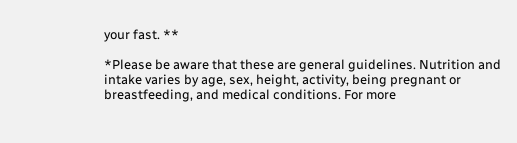your fast. **

*Please be aware that these are general guidelines. Nutrition and intake varies by age, sex, height, activity, being pregnant or breastfeeding, and medical conditions. For more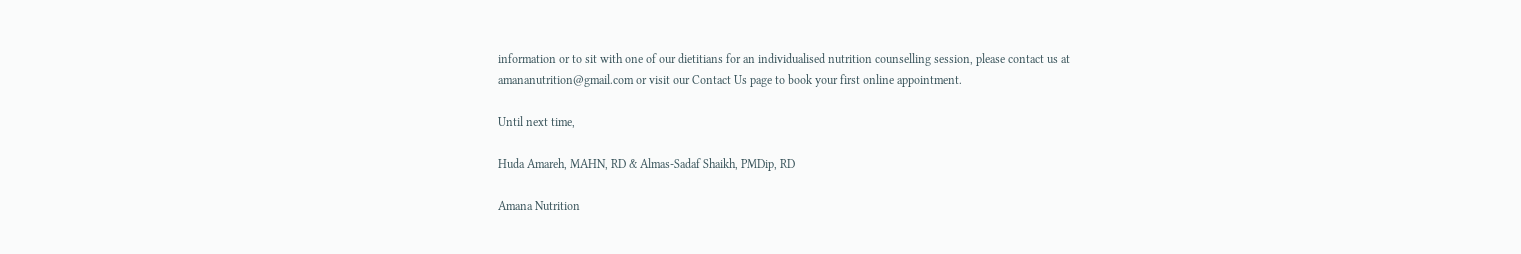information or to sit with one of our dietitians for an individualised nutrition counselling session, please contact us at amananutrition@gmail.com or visit our Contact Us page to book your first online appointment.

Until next time,

Huda Amareh, MAHN, RD & Almas-Sadaf Shaikh, PMDip, RD

Amana Nutrition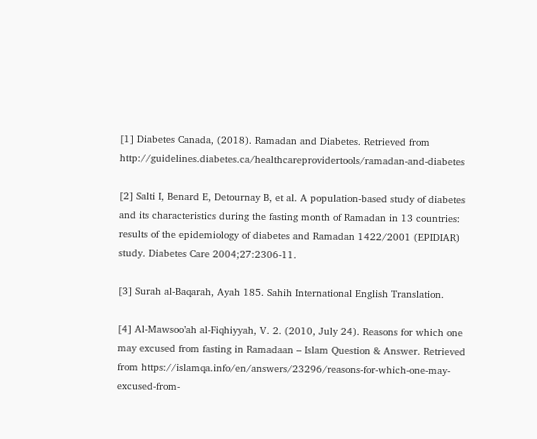[1] Diabetes Canada, (2018). Ramadan and Diabetes. Retrieved from http://guidelines.diabetes.ca/healthcareprovidertools/ramadan-and-diabetes

[2] Salti I, Benard E, Detournay B, et al. A population-based study of diabetes and its characteristics during the fasting month of Ramadan in 13 countries: results of the epidemiology of diabetes and Ramadan 1422/2001 (EPIDIAR) study. Diabetes Care 2004;27:2306-11.

[3] Surah al-Baqarah, Ayah 185. Sahih International English Translation.

[4] Al-Mawsoo’ah al-Fiqhiyyah, V. 2. (2010, July 24). Reasons for which one may excused from fasting in Ramadaan – Islam Question & Answer. Retrieved from https://islamqa.info/en/answers/23296/reasons-for-which-one-may-excused-from-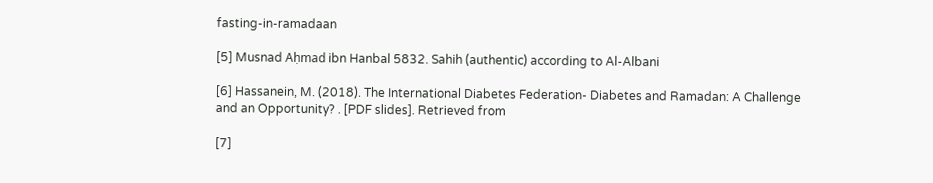fasting-in-ramadaan

[5] Musnad Aḥmad ibn Hanbal 5832. Sahih (authentic) according to Al-Albani

[6] Hassanein, M. (2018). The International Diabetes Federation- Diabetes and Ramadan: A Challenge and an Opportunity? . [PDF slides]. Retrieved from

[7]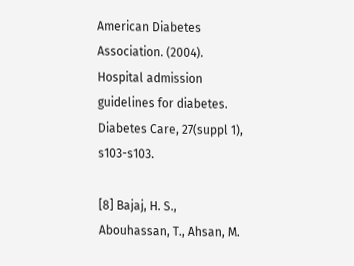American Diabetes Association. (2004). Hospital admission guidelines for diabetes. Diabetes Care, 27(suppl 1), s103-s103.

[8] Bajaj, H. S., Abouhassan, T., Ahsan, M.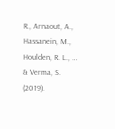R., Arnaout, A., Hassanein, M., Houlden, R. L., … & Verma, S. (2019).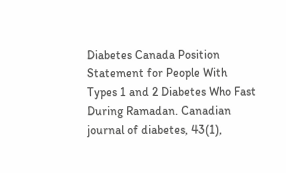Diabetes Canada Position Statement for People With Types 1 and 2 Diabetes Who Fast During Ramadan. Canadian journal of diabetes, 43(1),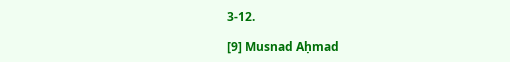3-12.

[9] Musnad Aḥmad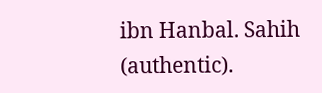ibn Hanbal. Sahih (authentic).